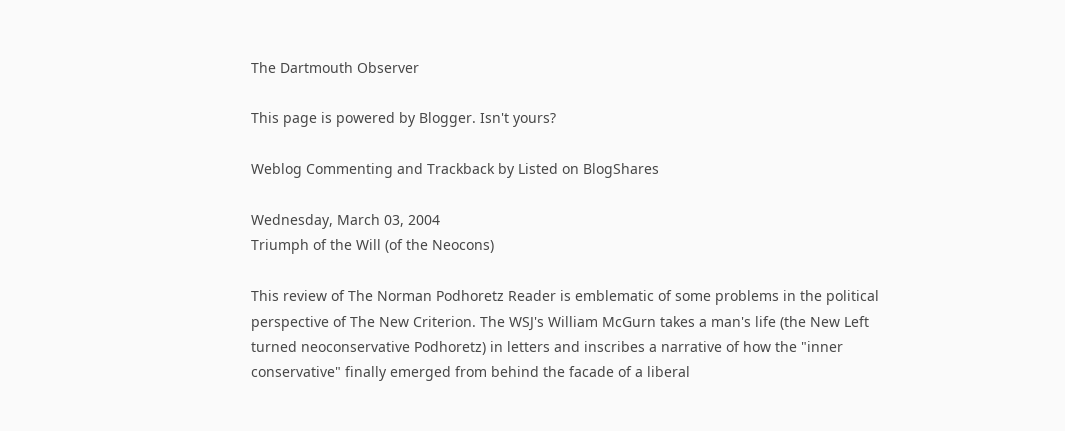The Dartmouth Observer

This page is powered by Blogger. Isn't yours?

Weblog Commenting and Trackback by Listed on BlogShares

Wednesday, March 03, 2004
Triumph of the Will (of the Neocons)

This review of The Norman Podhoretz Reader is emblematic of some problems in the political perspective of The New Criterion. The WSJ's William McGurn takes a man's life (the New Left turned neoconservative Podhoretz) in letters and inscribes a narrative of how the "inner conservative" finally emerged from behind the facade of a liberal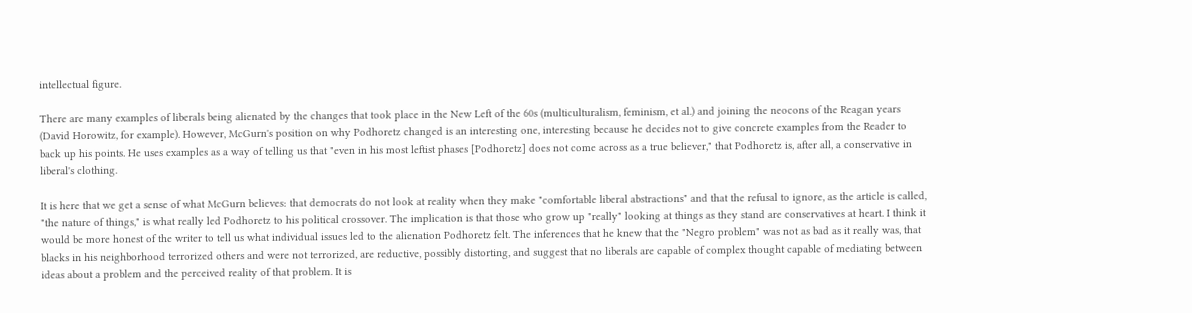intellectual figure.

There are many examples of liberals being alienated by the changes that took place in the New Left of the 60s (multiculturalism, feminism, et al.) and joining the neocons of the Reagan years (David Horowitz, for example). However, McGurn's position on why Podhoretz changed is an interesting one, interesting because he decides not to give concrete examples from the Reader to back up his points. He uses examples as a way of telling us that "even in his most leftist phases [Podhoretz] does not come across as a true believer," that Podhoretz is, after all, a conservative in liberal's clothing.

It is here that we get a sense of what McGurn believes: that democrats do not look at reality when they make "comfortable liberal abstractions" and that the refusal to ignore, as the article is called, "the nature of things," is what really led Podhoretz to his political crossover. The implication is that those who grow up "really" looking at things as they stand are conservatives at heart. I think it would be more honest of the writer to tell us what individual issues led to the alienation Podhoretz felt. The inferences that he knew that the "Negro problem" was not as bad as it really was, that blacks in his neighborhood terrorized others and were not terrorized, are reductive, possibly distorting, and suggest that no liberals are capable of complex thought capable of mediating between ideas about a problem and the perceived reality of that problem. It is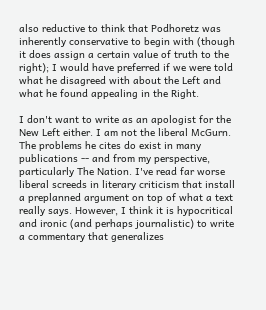also reductive to think that Podhoretz was inherently conservative to begin with (though it does assign a certain value of truth to the right); I would have preferred if we were told what he disagreed with about the Left and what he found appealing in the Right.

I don't want to write as an apologist for the New Left either. I am not the liberal McGurn. The problems he cites do exist in many publications -- and from my perspective, particularly The Nation. I've read far worse liberal screeds in literary criticism that install a preplanned argument on top of what a text really says. However, I think it is hypocritical and ironic (and perhaps journalistic) to write a commentary that generalizes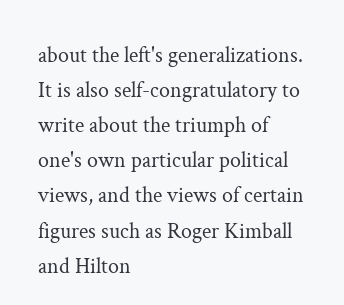about the left's generalizations. It is also self-congratulatory to write about the triumph of one's own particular political views, and the views of certain figures such as Roger Kimball and Hilton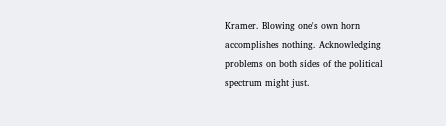Kramer. Blowing one's own horn accomplishes nothing. Acknowledging problems on both sides of the political spectrum might just.